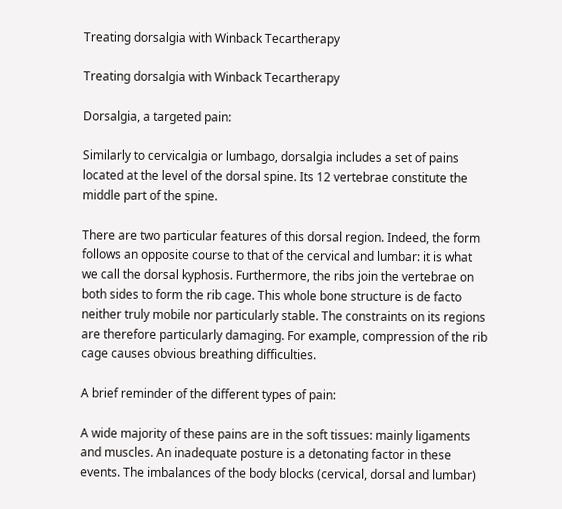Treating dorsalgia with Winback Tecartherapy

Treating dorsalgia with Winback Tecartherapy

Dorsalgia, a targeted pain:

Similarly to cervicalgia or lumbago, dorsalgia includes a set of pains located at the level of the dorsal spine. Its 12 vertebrae constitute the middle part of the spine.

There are two particular features of this dorsal region. Indeed, the form follows an opposite course to that of the cervical and lumbar: it is what we call the dorsal kyphosis. Furthermore, the ribs join the vertebrae on both sides to form the rib cage. This whole bone structure is de facto neither truly mobile nor particularly stable. The constraints on its regions are therefore particularly damaging. For example, compression of the rib cage causes obvious breathing difficulties.

A brief reminder of the different types of pain:

A wide majority of these pains are in the soft tissues: mainly ligaments and muscles. An inadequate posture is a detonating factor in these events. The imbalances of the body blocks (cervical, dorsal and lumbar)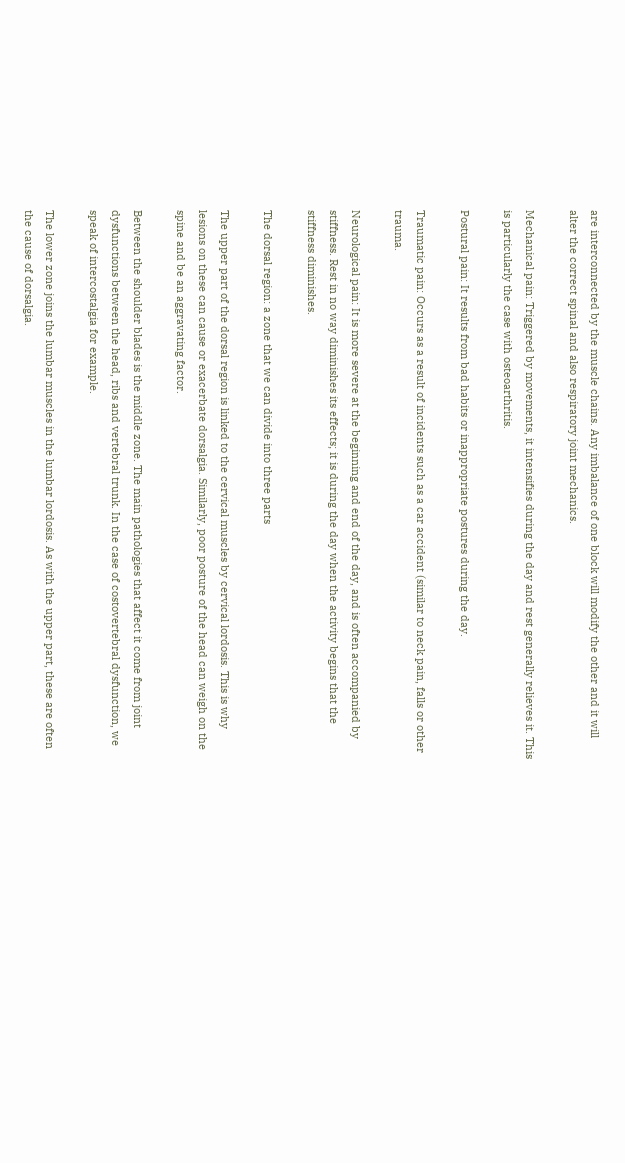are interconnected by the muscle chains. Any imbalance of one block will modify the other and it will alter the correct spinal and also respiratory joint mechanics.

Mechanical pain: Triggered by movements, it intensifies during the day and rest generally relieves it. This is particularly the case with osteoarthritis.

Postural pain: It results from bad habits or inappropriate postures during the day.

Traumatic pain: Occurs as a result of incidents such as a car accident (similar to neck pain, falls or other trauma.

Neurological pain: It is more severe at the beginning and end of the day, and is often accompanied by stiffness. Rest in no way diminishes its effects; it is during the day when the activity begins that the stiffness diminishes.

The dorsal region: a zone that we can divide into three parts

The upper part of the dorsal region is linked to the cervical muscles by cervical lordosis. This is why lesions on these can cause or exacerbate dorsalgia. Similarly, poor posture of the head can weigh on the spine and be an aggravating factor.

Between the shoulder blades is the middle zone. The main pathologies that affect it come from joint dysfunctions between the head, ribs and vertebral trunk. In the case of costovertebral dysfunction, we speak of intercostalgia for example.

The lower zone joins the lumbar muscles in the lumbar lordosis. As with the upper part, these are often the cause of dorsalgia.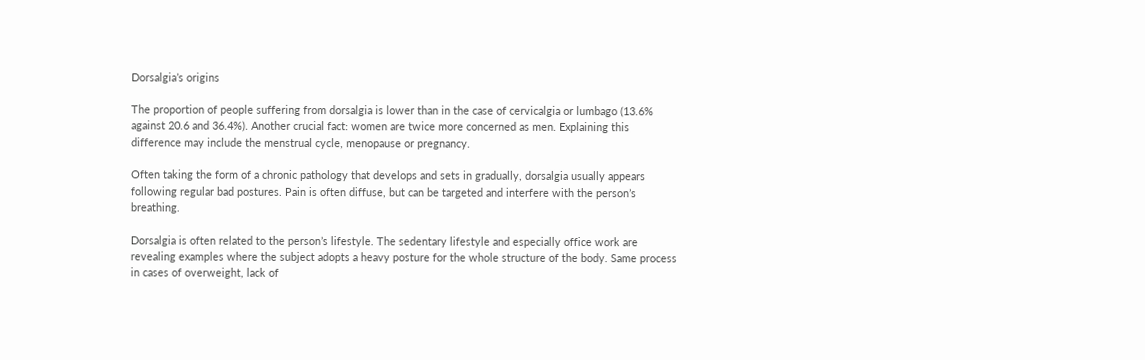Dorsalgia’s origins

The proportion of people suffering from dorsalgia is lower than in the case of cervicalgia or lumbago (13.6% against 20.6 and 36.4%). Another crucial fact: women are twice more concerned as men. Explaining this difference may include the menstrual cycle, menopause or pregnancy.

Often taking the form of a chronic pathology that develops and sets in gradually, dorsalgia usually appears following regular bad postures. Pain is often diffuse, but can be targeted and interfere with the person’s breathing.

Dorsalgia is often related to the person’s lifestyle. The sedentary lifestyle and especially office work are revealing examples where the subject adopts a heavy posture for the whole structure of the body. Same process in cases of overweight, lack of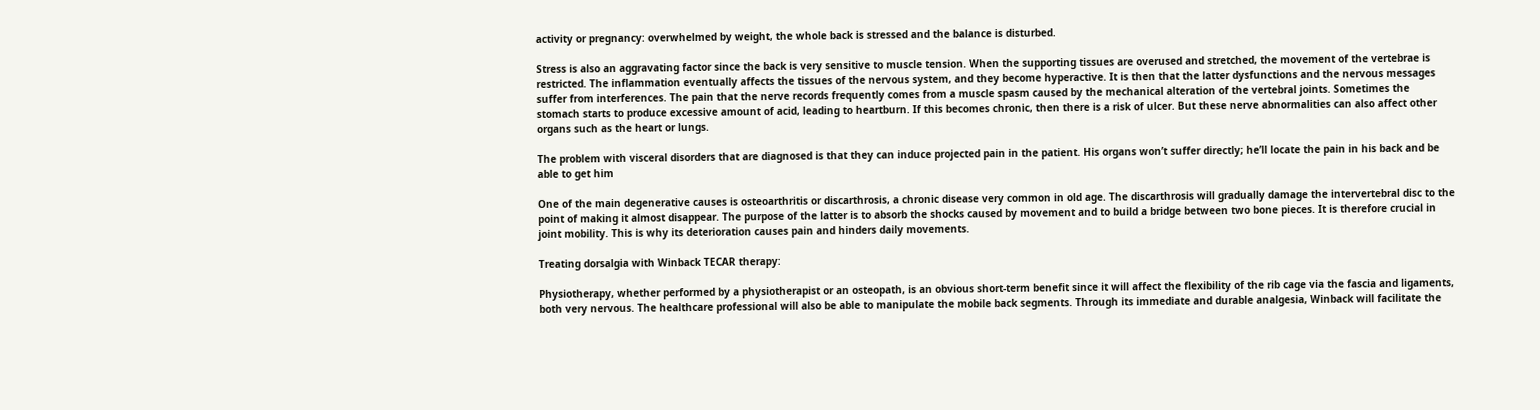activity or pregnancy: overwhelmed by weight, the whole back is stressed and the balance is disturbed.

Stress is also an aggravating factor since the back is very sensitive to muscle tension. When the supporting tissues are overused and stretched, the movement of the vertebrae is restricted. The inflammation eventually affects the tissues of the nervous system, and they become hyperactive. It is then that the latter dysfunctions and the nervous messages suffer from interferences. The pain that the nerve records frequently comes from a muscle spasm caused by the mechanical alteration of the vertebral joints. Sometimes the stomach starts to produce excessive amount of acid, leading to heartburn. If this becomes chronic, then there is a risk of ulcer. But these nerve abnormalities can also affect other organs such as the heart or lungs.

The problem with visceral disorders that are diagnosed is that they can induce projected pain in the patient. His organs won’t suffer directly; he’ll locate the pain in his back and be able to get him

One of the main degenerative causes is osteoarthritis or discarthrosis, a chronic disease very common in old age. The discarthrosis will gradually damage the intervertebral disc to the point of making it almost disappear. The purpose of the latter is to absorb the shocks caused by movement and to build a bridge between two bone pieces. It is therefore crucial in joint mobility. This is why its deterioration causes pain and hinders daily movements.

Treating dorsalgia with Winback TECAR therapy:

Physiotherapy, whether performed by a physiotherapist or an osteopath, is an obvious short-term benefit since it will affect the flexibility of the rib cage via the fascia and ligaments, both very nervous. The healthcare professional will also be able to manipulate the mobile back segments. Through its immediate and durable analgesia, Winback will facilitate the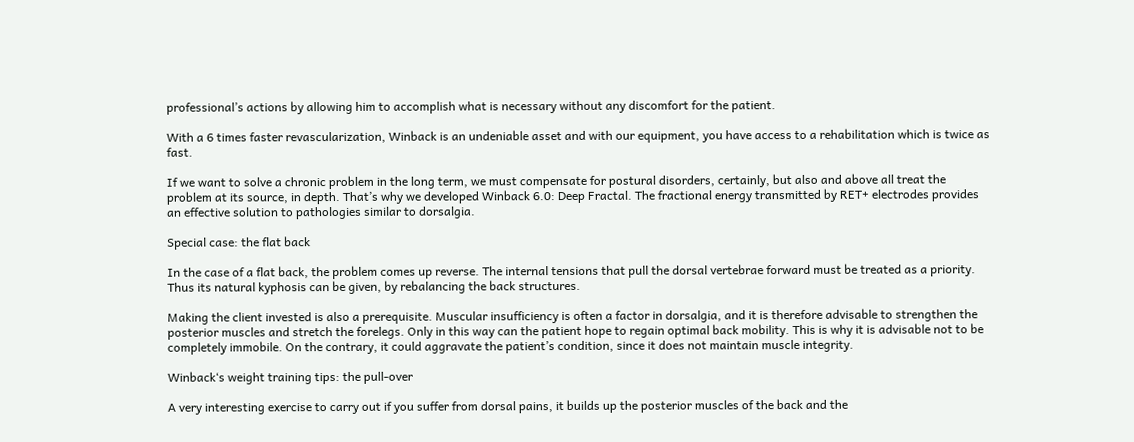professional’s actions by allowing him to accomplish what is necessary without any discomfort for the patient.

With a 6 times faster revascularization, Winback is an undeniable asset and with our equipment, you have access to a rehabilitation which is twice as fast.

If we want to solve a chronic problem in the long term, we must compensate for postural disorders, certainly, but also and above all treat the problem at its source, in depth. That’s why we developed Winback 6.0: Deep Fractal. The fractional energy transmitted by RET+ electrodes provides an effective solution to pathologies similar to dorsalgia.

Special case: the flat back

In the case of a flat back, the problem comes up reverse. The internal tensions that pull the dorsal vertebrae forward must be treated as a priority. Thus its natural kyphosis can be given, by rebalancing the back structures.

Making the client invested is also a prerequisite. Muscular insufficiency is often a factor in dorsalgia, and it is therefore advisable to strengthen the posterior muscles and stretch the forelegs. Only in this way can the patient hope to regain optimal back mobility. This is why it is advisable not to be completely immobile. On the contrary, it could aggravate the patient’s condition, since it does not maintain muscle integrity.

Winback‘s weight training tips: the pull-over

A very interesting exercise to carry out if you suffer from dorsal pains, it builds up the posterior muscles of the back and the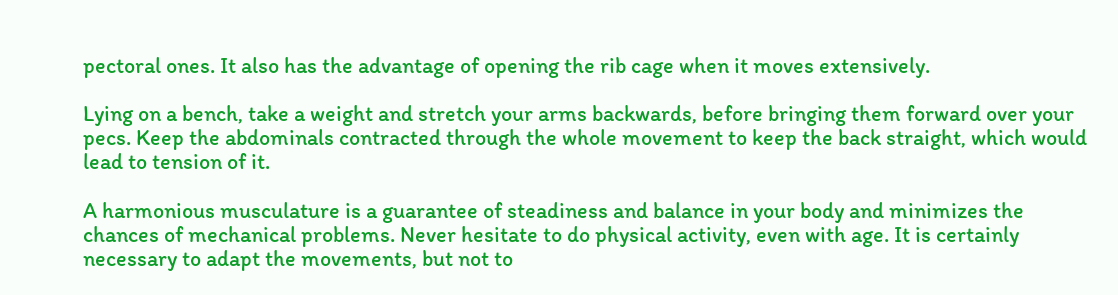pectoral ones. It also has the advantage of opening the rib cage when it moves extensively.

Lying on a bench, take a weight and stretch your arms backwards, before bringing them forward over your pecs. Keep the abdominals contracted through the whole movement to keep the back straight, which would lead to tension of it.

A harmonious musculature is a guarantee of steadiness and balance in your body and minimizes the chances of mechanical problems. Never hesitate to do physical activity, even with age. It is certainly necessary to adapt the movements, but not to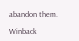abandon them.

Winback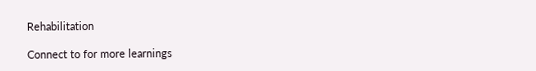Rehabilitation

Connect to for more learnings